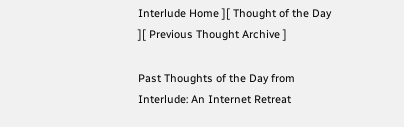Interlude Home ][ Thought of the Day ][ Previous Thought Archive ]

Past Thoughts of the Day from Interlude: An Internet Retreat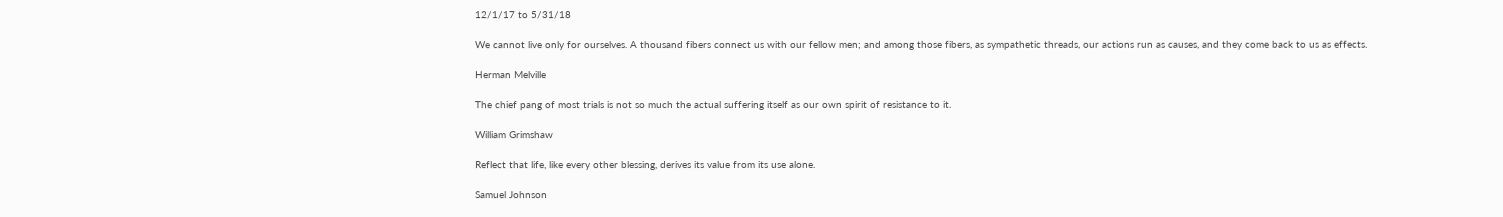12/1/17 to 5/31/18

We cannot live only for ourselves. A thousand fibers connect us with our fellow men; and among those fibers, as sympathetic threads, our actions run as causes, and they come back to us as effects.

Herman Melville

The chief pang of most trials is not so much the actual suffering itself as our own spirit of resistance to it.

William Grimshaw

Reflect that life, like every other blessing, derives its value from its use alone.

Samuel Johnson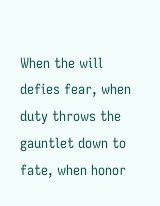When the will defies fear, when duty throws the gauntlet down to fate, when honor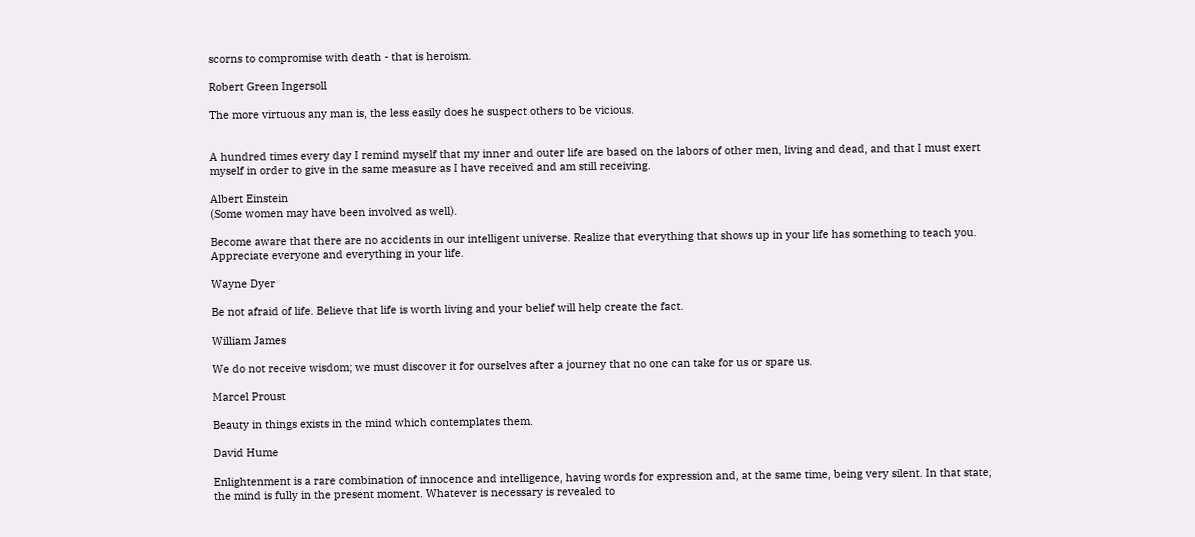scorns to compromise with death - that is heroism.

Robert Green Ingersoll

The more virtuous any man is, the less easily does he suspect others to be vicious.


A hundred times every day I remind myself that my inner and outer life are based on the labors of other men, living and dead, and that I must exert myself in order to give in the same measure as I have received and am still receiving.

Albert Einstein
(Some women may have been involved as well).

Become aware that there are no accidents in our intelligent universe. Realize that everything that shows up in your life has something to teach you. Appreciate everyone and everything in your life.

Wayne Dyer

Be not afraid of life. Believe that life is worth living and your belief will help create the fact.

William James

We do not receive wisdom; we must discover it for ourselves after a journey that no one can take for us or spare us.

Marcel Proust

Beauty in things exists in the mind which contemplates them.

David Hume

Enlightenment is a rare combination of innocence and intelligence, having words for expression and, at the same time, being very silent. In that state, the mind is fully in the present moment. Whatever is necessary is revealed to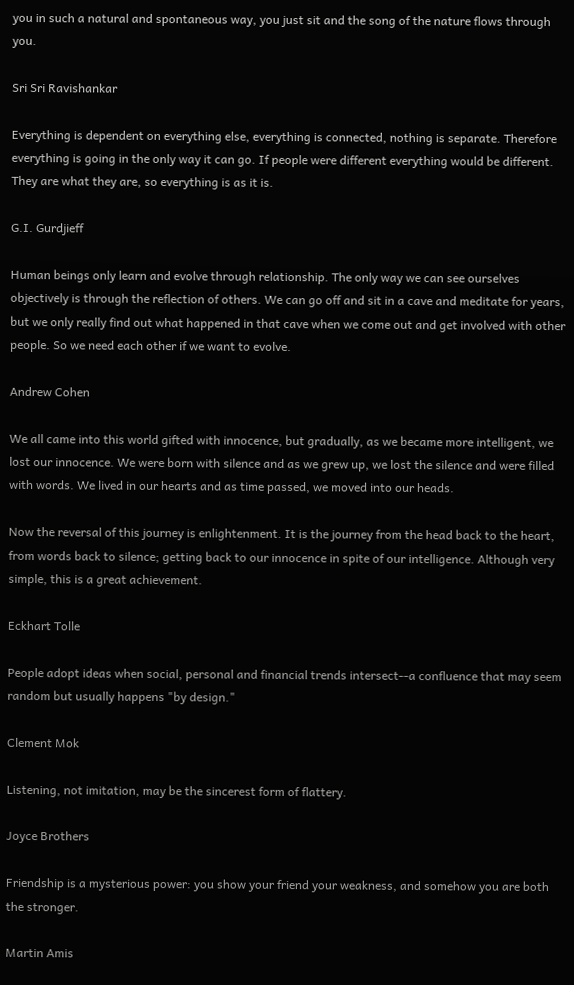you in such a natural and spontaneous way, you just sit and the song of the nature flows through you.

Sri Sri Ravishankar

Everything is dependent on everything else, everything is connected, nothing is separate. Therefore everything is going in the only way it can go. If people were different everything would be different. They are what they are, so everything is as it is.

G.I. Gurdjieff

Human beings only learn and evolve through relationship. The only way we can see ourselves objectively is through the reflection of others. We can go off and sit in a cave and meditate for years, but we only really find out what happened in that cave when we come out and get involved with other people. So we need each other if we want to evolve.

Andrew Cohen

We all came into this world gifted with innocence, but gradually, as we became more intelligent, we lost our innocence. We were born with silence and as we grew up, we lost the silence and were filled with words. We lived in our hearts and as time passed, we moved into our heads.

Now the reversal of this journey is enlightenment. It is the journey from the head back to the heart, from words back to silence; getting back to our innocence in spite of our intelligence. Although very simple, this is a great achievement.

Eckhart Tolle

People adopt ideas when social, personal and financial trends intersect--a confluence that may seem random but usually happens "by design."

Clement Mok

Listening, not imitation, may be the sincerest form of flattery.

Joyce Brothers

Friendship is a mysterious power: you show your friend your weakness, and somehow you are both the stronger.

Martin Amis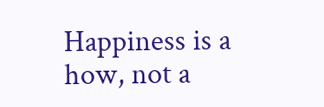Happiness is a how, not a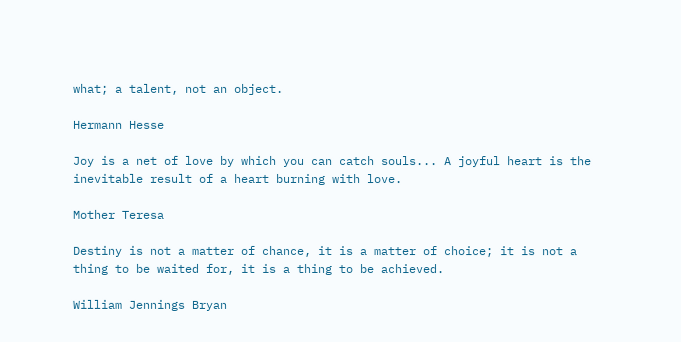what; a talent, not an object.

Hermann Hesse

Joy is a net of love by which you can catch souls... A joyful heart is the inevitable result of a heart burning with love.

Mother Teresa

Destiny is not a matter of chance, it is a matter of choice; it is not a thing to be waited for, it is a thing to be achieved.

William Jennings Bryan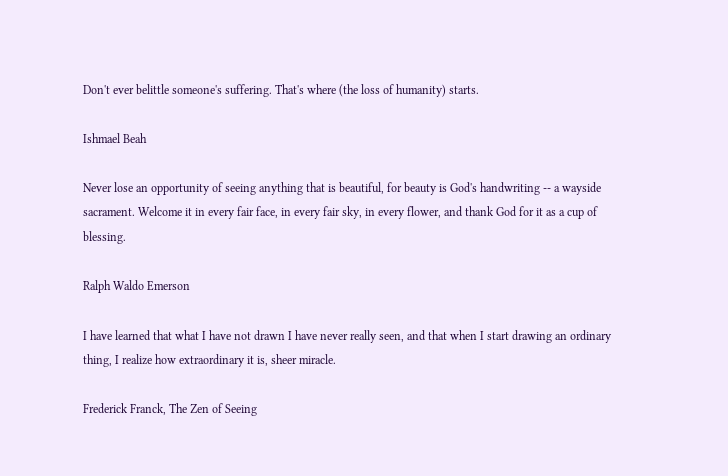Don't ever belittle someone's suffering. That's where (the loss of humanity) starts.

Ishmael Beah

Never lose an opportunity of seeing anything that is beautiful, for beauty is God's handwriting -- a wayside sacrament. Welcome it in every fair face, in every fair sky, in every flower, and thank God for it as a cup of blessing.

Ralph Waldo Emerson

I have learned that what I have not drawn I have never really seen, and that when I start drawing an ordinary thing, I realize how extraordinary it is, sheer miracle.

Frederick Franck, The Zen of Seeing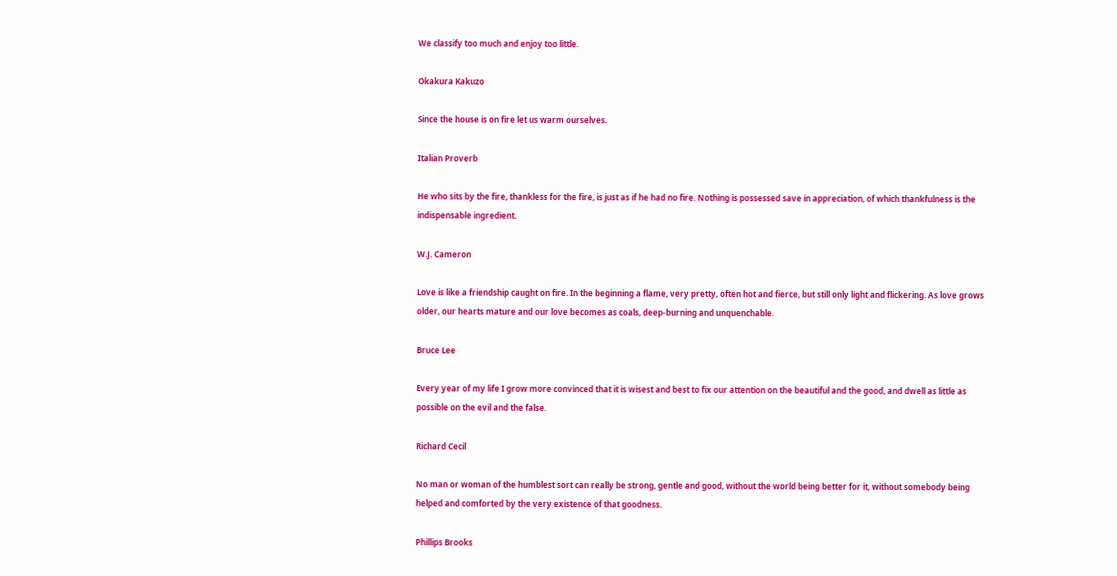We classify too much and enjoy too little.

Okakura Kakuzo

Since the house is on fire let us warm ourselves.

Italian Proverb

He who sits by the fire, thankless for the fire, is just as if he had no fire. Nothing is possessed save in appreciation, of which thankfulness is the indispensable ingredient.

W.J. Cameron

Love is like a friendship caught on fire. In the beginning a flame, very pretty, often hot and fierce, but still only light and flickering. As love grows older, our hearts mature and our love becomes as coals, deep-burning and unquenchable.

Bruce Lee

Every year of my life I grow more convinced that it is wisest and best to fix our attention on the beautiful and the good, and dwell as little as possible on the evil and the false.

Richard Cecil

No man or woman of the humblest sort can really be strong, gentle and good, without the world being better for it, without somebody being helped and comforted by the very existence of that goodness.

Phillips Brooks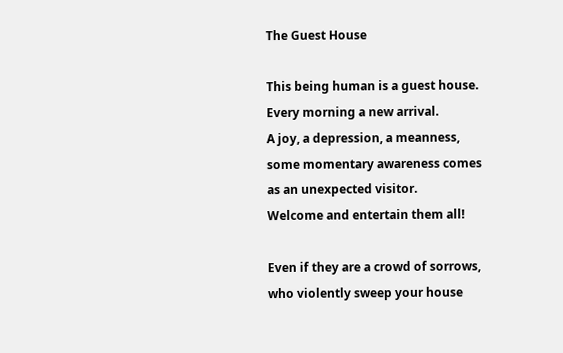The Guest House

This being human is a guest house.
Every morning a new arrival.
A joy, a depression, a meanness,
some momentary awareness comes
as an unexpected visitor.
Welcome and entertain them all!

Even if they are a crowd of sorrows,
who violently sweep your house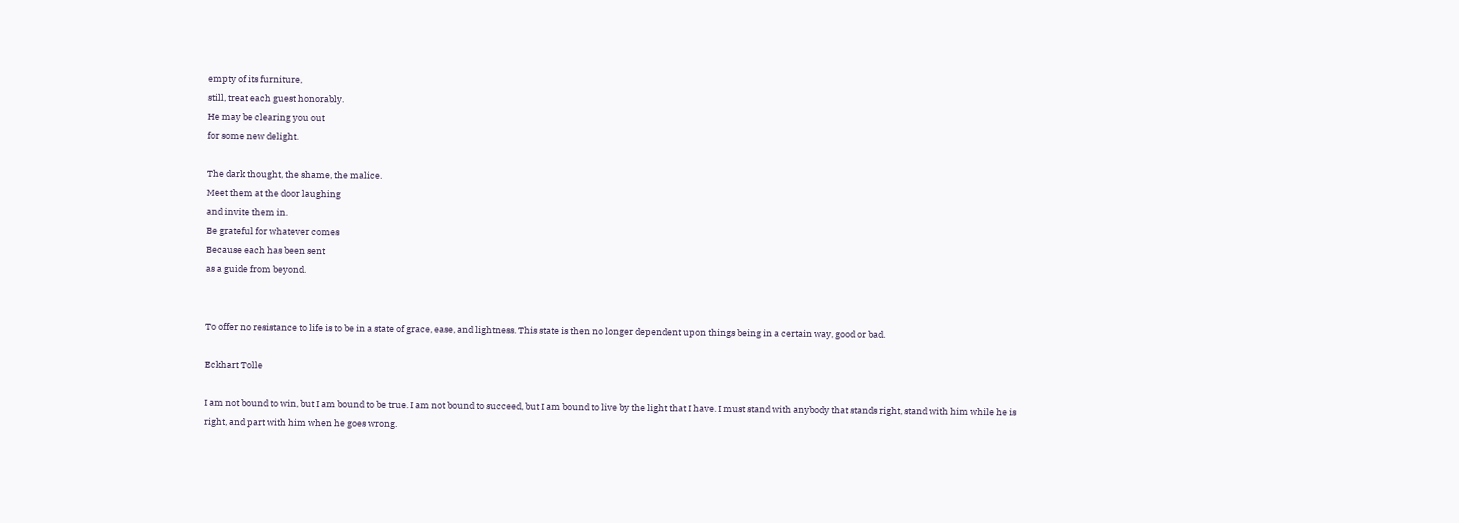empty of its furniture,
still, treat each guest honorably.
He may be clearing you out
for some new delight.

The dark thought, the shame, the malice.
Meet them at the door laughing
and invite them in.
Be grateful for whatever comes
Because each has been sent
as a guide from beyond.


To offer no resistance to life is to be in a state of grace, ease, and lightness. This state is then no longer dependent upon things being in a certain way, good or bad.

Eckhart Tolle

I am not bound to win, but I am bound to be true. I am not bound to succeed, but I am bound to live by the light that I have. I must stand with anybody that stands right, stand with him while he is right, and part with him when he goes wrong.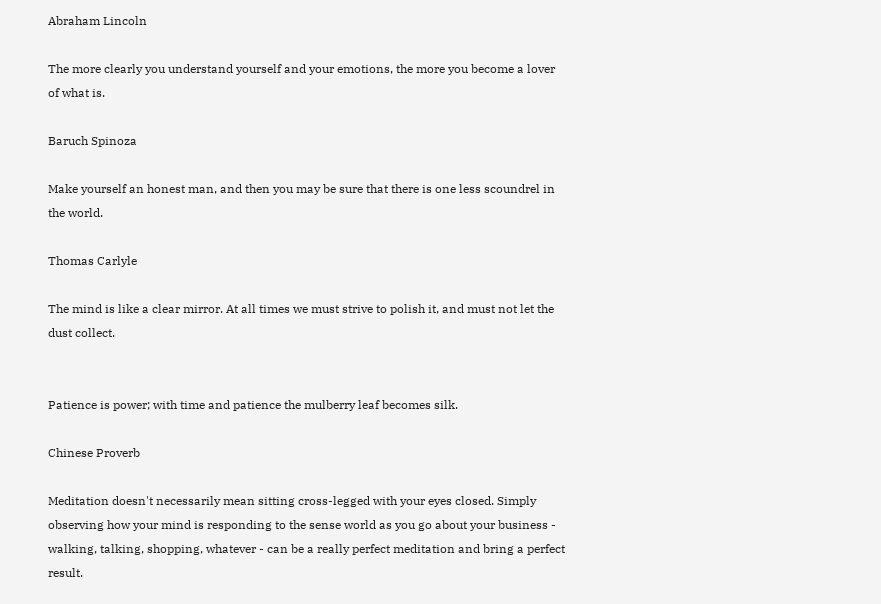Abraham Lincoln

The more clearly you understand yourself and your emotions, the more you become a lover of what is.

Baruch Spinoza

Make yourself an honest man, and then you may be sure that there is one less scoundrel in the world.

Thomas Carlyle

The mind is like a clear mirror. At all times we must strive to polish it, and must not let the dust collect.


Patience is power; with time and patience the mulberry leaf becomes silk.

Chinese Proverb

Meditation doesn't necessarily mean sitting cross-legged with your eyes closed. Simply observing how your mind is responding to the sense world as you go about your business - walking, talking, shopping, whatever - can be a really perfect meditation and bring a perfect result.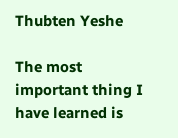Thubten Yeshe

The most important thing I have learned is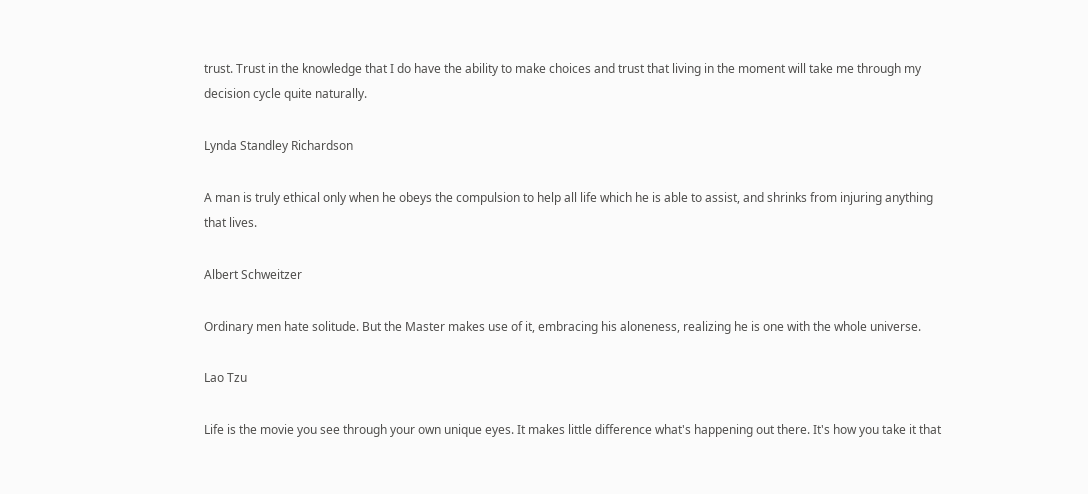trust. Trust in the knowledge that I do have the ability to make choices and trust that living in the moment will take me through my decision cycle quite naturally.

Lynda Standley Richardson

A man is truly ethical only when he obeys the compulsion to help all life which he is able to assist, and shrinks from injuring anything that lives.

Albert Schweitzer

Ordinary men hate solitude. But the Master makes use of it, embracing his aloneness, realizing he is one with the whole universe.

Lao Tzu

Life is the movie you see through your own unique eyes. It makes little difference what's happening out there. It's how you take it that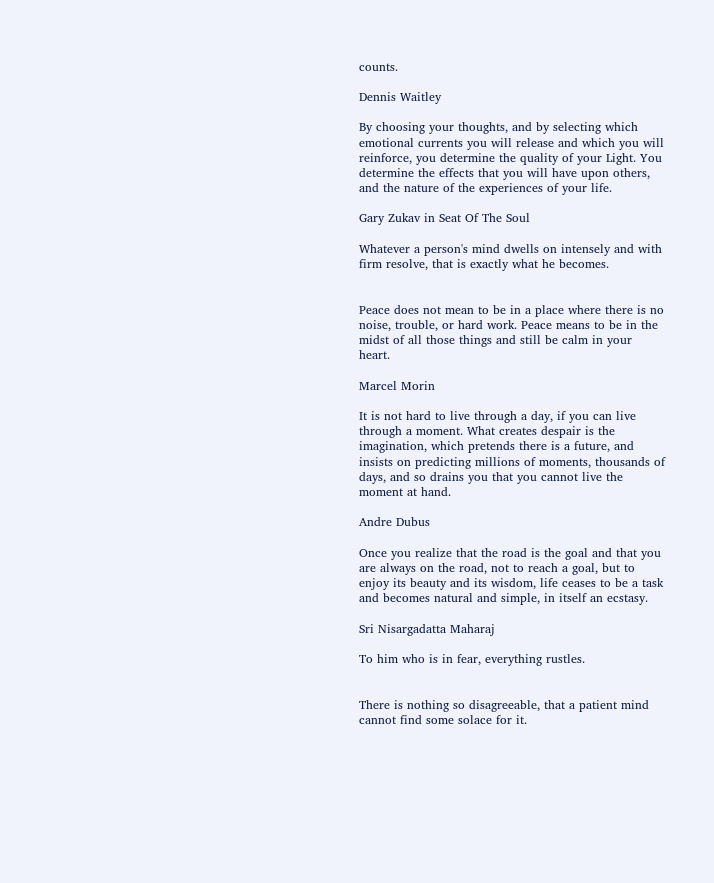counts.

Dennis Waitley

By choosing your thoughts, and by selecting which emotional currents you will release and which you will reinforce, you determine the quality of your Light. You determine the effects that you will have upon others, and the nature of the experiences of your life.

Gary Zukav in Seat Of The Soul

Whatever a person's mind dwells on intensely and with firm resolve, that is exactly what he becomes.


Peace does not mean to be in a place where there is no noise, trouble, or hard work. Peace means to be in the midst of all those things and still be calm in your heart.

Marcel Morin

It is not hard to live through a day, if you can live through a moment. What creates despair is the imagination, which pretends there is a future, and insists on predicting millions of moments, thousands of days, and so drains you that you cannot live the moment at hand.

Andre Dubus

Once you realize that the road is the goal and that you are always on the road, not to reach a goal, but to enjoy its beauty and its wisdom, life ceases to be a task and becomes natural and simple, in itself an ecstasy.

Sri Nisargadatta Maharaj

To him who is in fear, everything rustles.


There is nothing so disagreeable, that a patient mind cannot find some solace for it.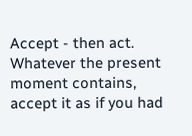Accept - then act. Whatever the present moment contains, accept it as if you had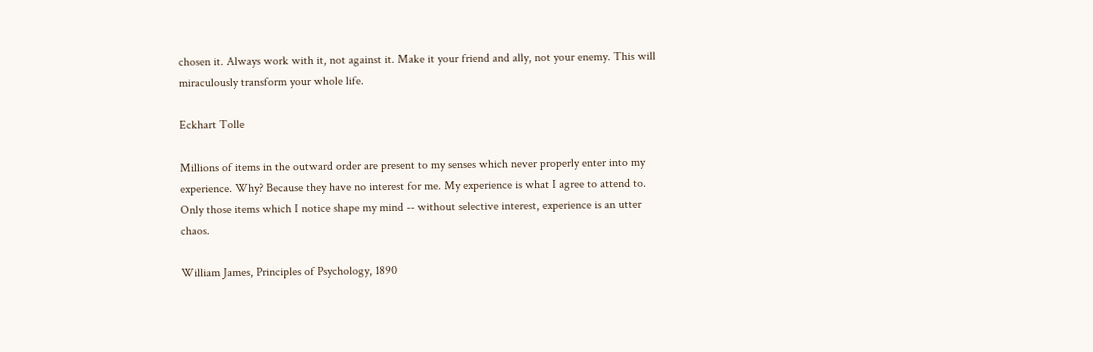chosen it. Always work with it, not against it. Make it your friend and ally, not your enemy. This will miraculously transform your whole life.

Eckhart Tolle

Millions of items in the outward order are present to my senses which never properly enter into my experience. Why? Because they have no interest for me. My experience is what I agree to attend to. Only those items which I notice shape my mind -- without selective interest, experience is an utter chaos.

William James, Principles of Psychology, 1890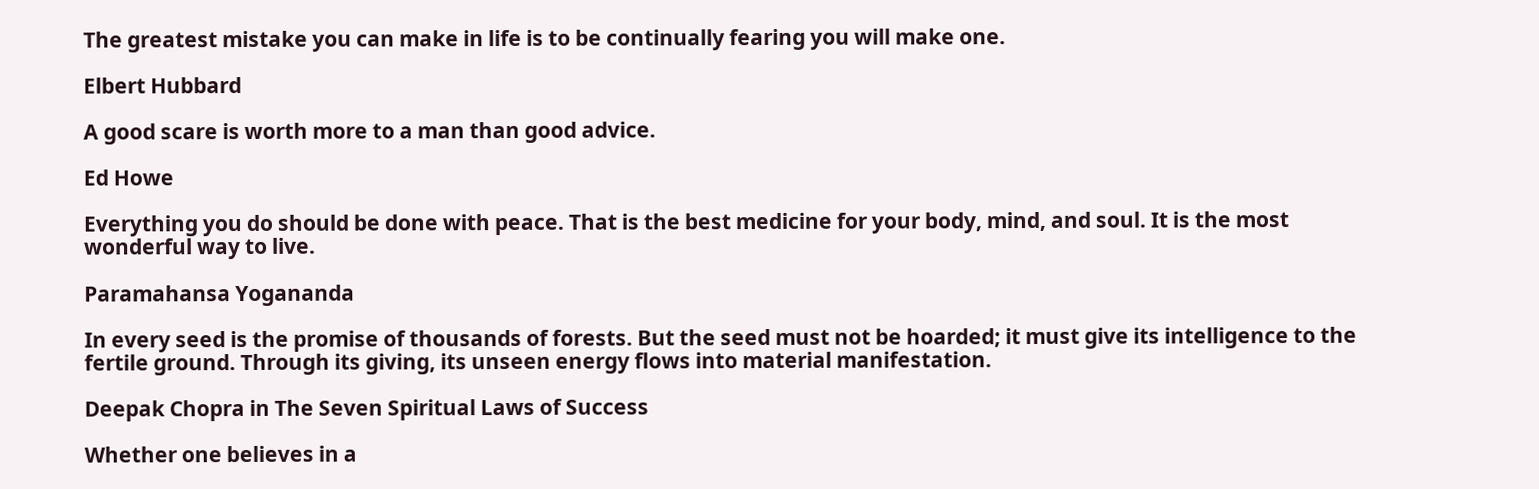The greatest mistake you can make in life is to be continually fearing you will make one.

Elbert Hubbard

A good scare is worth more to a man than good advice.

Ed Howe

Everything you do should be done with peace. That is the best medicine for your body, mind, and soul. It is the most wonderful way to live.

Paramahansa Yogananda

In every seed is the promise of thousands of forests. But the seed must not be hoarded; it must give its intelligence to the fertile ground. Through its giving, its unseen energy flows into material manifestation.

Deepak Chopra in The Seven Spiritual Laws of Success

Whether one believes in a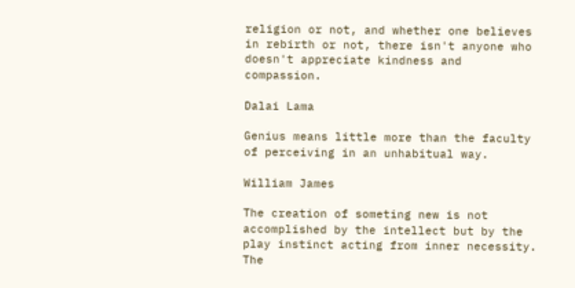religion or not, and whether one believes in rebirth or not, there isn't anyone who doesn't appreciate kindness and compassion.

Dalai Lama

Genius means little more than the faculty of perceiving in an unhabitual way.

William James

The creation of someting new is not accomplished by the intellect but by the play instinct acting from inner necessity. The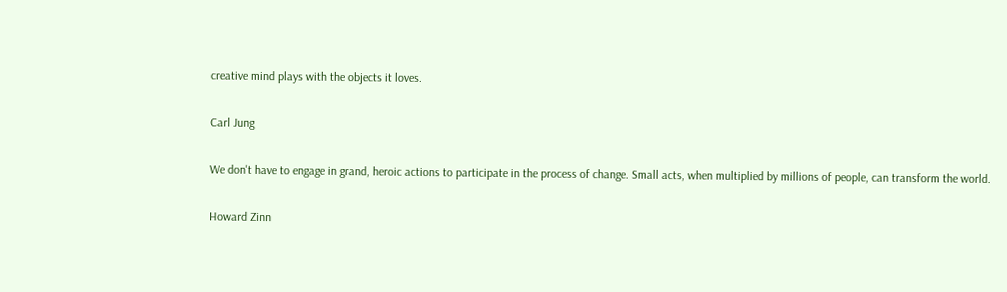creative mind plays with the objects it loves.

Carl Jung

We don't have to engage in grand, heroic actions to participate in the process of change. Small acts, when multiplied by millions of people, can transform the world.

Howard Zinn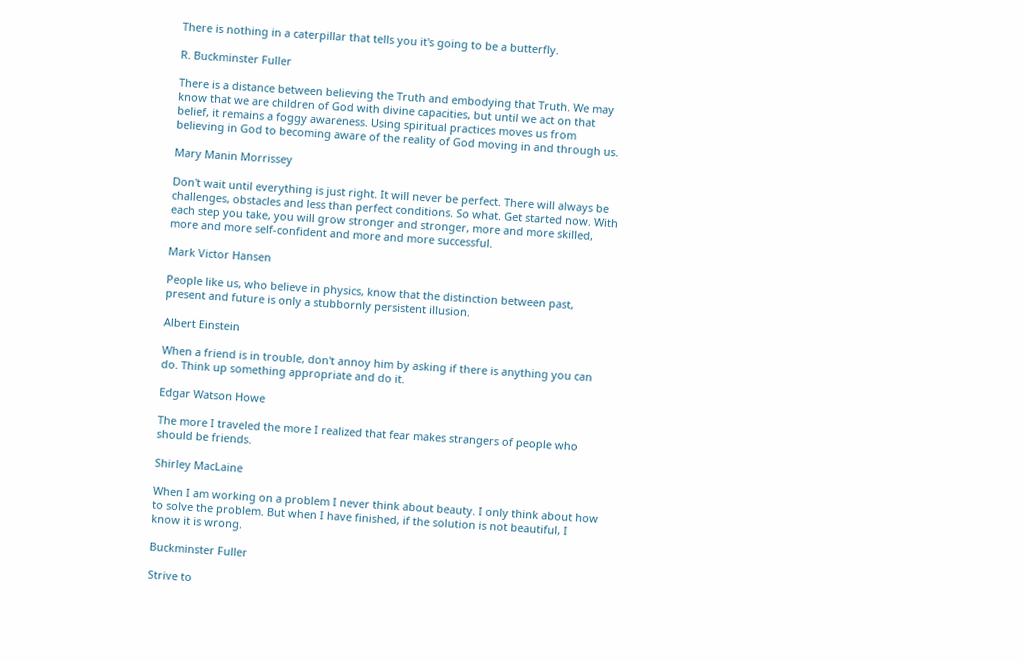There is nothing in a caterpillar that tells you it's going to be a butterfly.

R. Buckminster Fuller

There is a distance between believing the Truth and embodying that Truth. We may know that we are children of God with divine capacities, but until we act on that belief, it remains a foggy awareness. Using spiritual practices moves us from believing in God to becoming aware of the reality of God moving in and through us.

Mary Manin Morrissey

Don't wait until everything is just right. It will never be perfect. There will always be challenges, obstacles and less than perfect conditions. So what. Get started now. With each step you take, you will grow stronger and stronger, more and more skilled, more and more self-confident and more and more successful.

Mark Victor Hansen

People like us, who believe in physics, know that the distinction between past, present and future is only a stubbornly persistent illusion.

Albert Einstein

When a friend is in trouble, don't annoy him by asking if there is anything you can do. Think up something appropriate and do it.

Edgar Watson Howe

The more I traveled the more I realized that fear makes strangers of people who should be friends.

Shirley MacLaine

When I am working on a problem I never think about beauty. I only think about how to solve the problem. But when I have finished, if the solution is not beautiful, I know it is wrong.

Buckminster Fuller

Strive to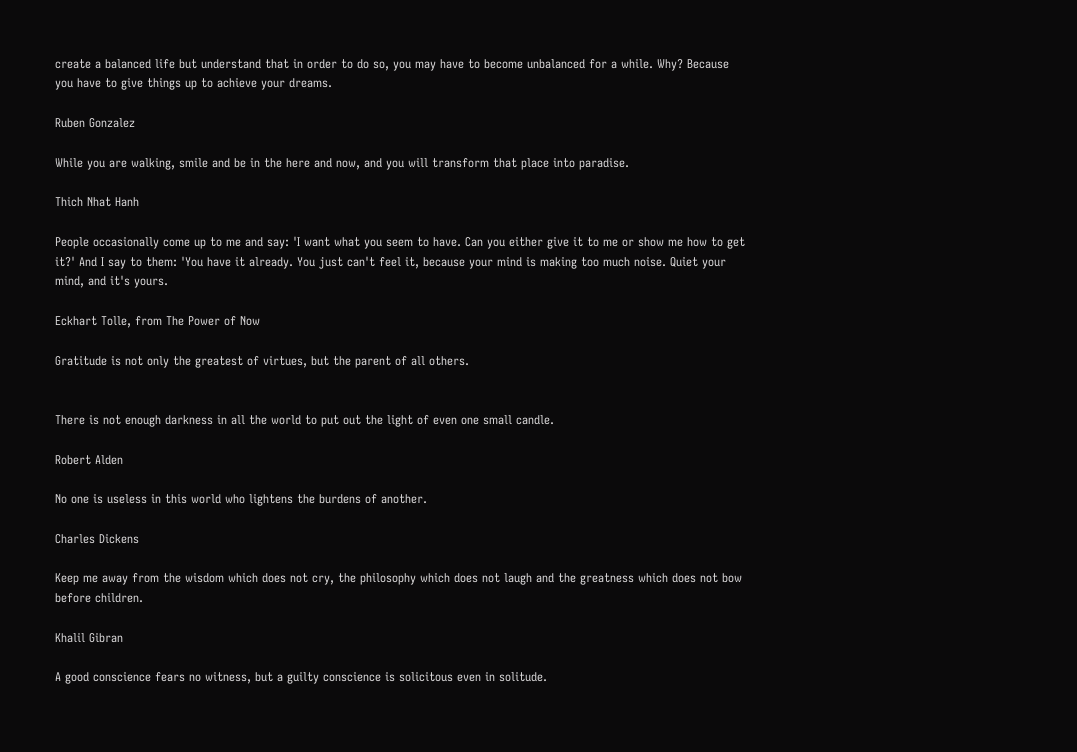create a balanced life but understand that in order to do so, you may have to become unbalanced for a while. Why? Because you have to give things up to achieve your dreams.

Ruben Gonzalez

While you are walking, smile and be in the here and now, and you will transform that place into paradise.

Thich Nhat Hanh

People occasionally come up to me and say: 'I want what you seem to have. Can you either give it to me or show me how to get it?' And I say to them: 'You have it already. You just can't feel it, because your mind is making too much noise. Quiet your mind, and it's yours.

Eckhart Tolle, from The Power of Now

Gratitude is not only the greatest of virtues, but the parent of all others.


There is not enough darkness in all the world to put out the light of even one small candle.

Robert Alden

No one is useless in this world who lightens the burdens of another.

Charles Dickens

Keep me away from the wisdom which does not cry, the philosophy which does not laugh and the greatness which does not bow before children.

Khalil Gibran

A good conscience fears no witness, but a guilty conscience is solicitous even in solitude.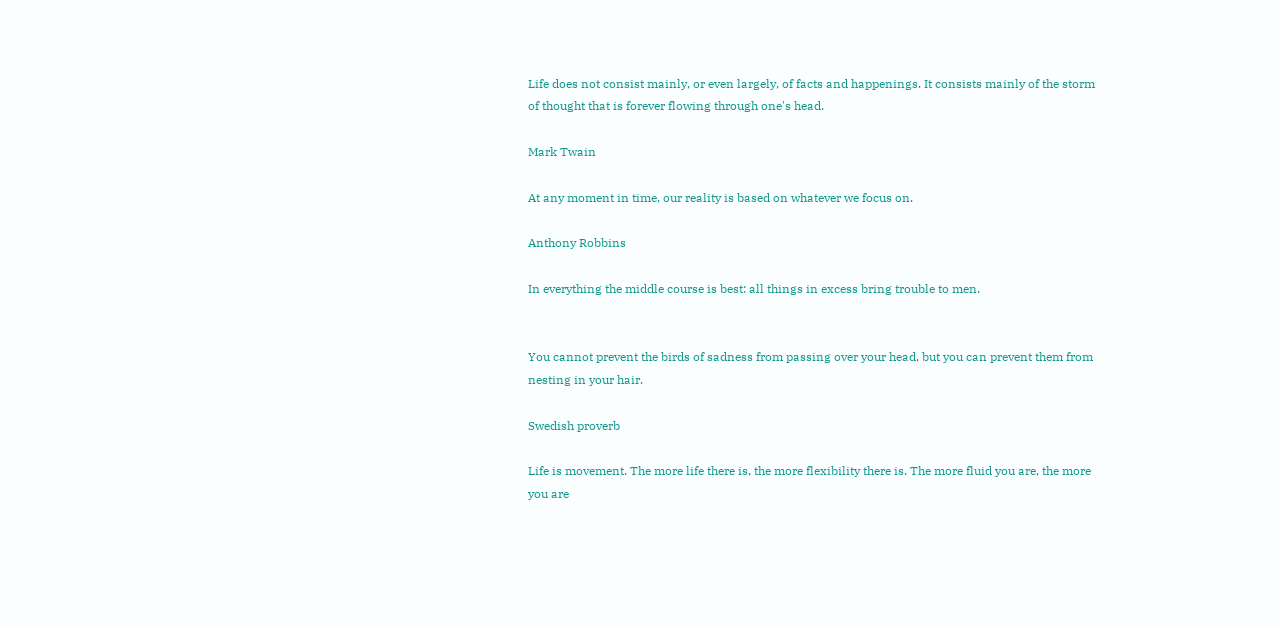Life does not consist mainly, or even largely, of facts and happenings. It consists mainly of the storm of thought that is forever flowing through one's head.

Mark Twain

At any moment in time, our reality is based on whatever we focus on.

Anthony Robbins

In everything the middle course is best: all things in excess bring trouble to men.


You cannot prevent the birds of sadness from passing over your head, but you can prevent them from nesting in your hair.

Swedish proverb

Life is movement. The more life there is, the more flexibility there is. The more fluid you are, the more you are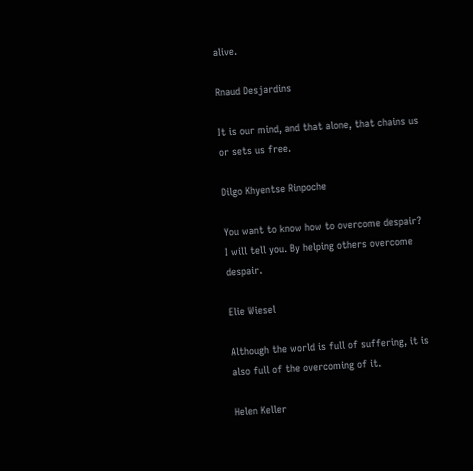alive.

Rnaud Desjardins

It is our mind, and that alone, that chains us or sets us free.

Dilgo Khyentse Rinpoche

You want to know how to overcome despair? I will tell you. By helping others overcome despair.

Elie Wiesel

Although the world is full of suffering, it is also full of the overcoming of it.

Helen Keller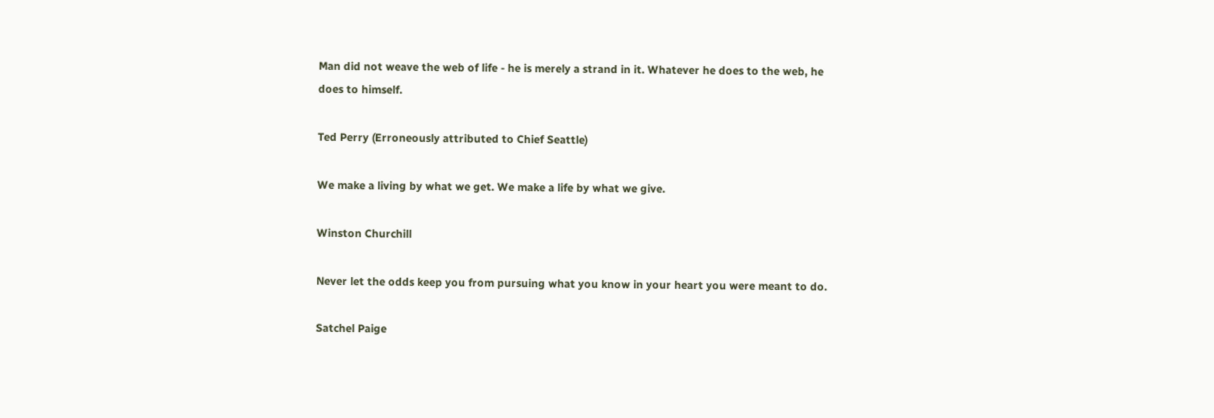Man did not weave the web of life - he is merely a strand in it. Whatever he does to the web, he does to himself.

Ted Perry (Erroneously attributed to Chief Seattle)

We make a living by what we get. We make a life by what we give.

Winston Churchill

Never let the odds keep you from pursuing what you know in your heart you were meant to do.

Satchel Paige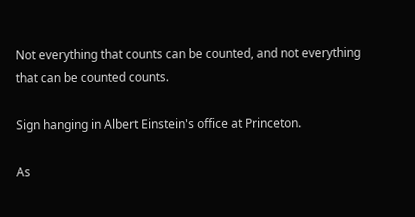Not everything that counts can be counted, and not everything that can be counted counts.

Sign hanging in Albert Einstein's office at Princeton.

As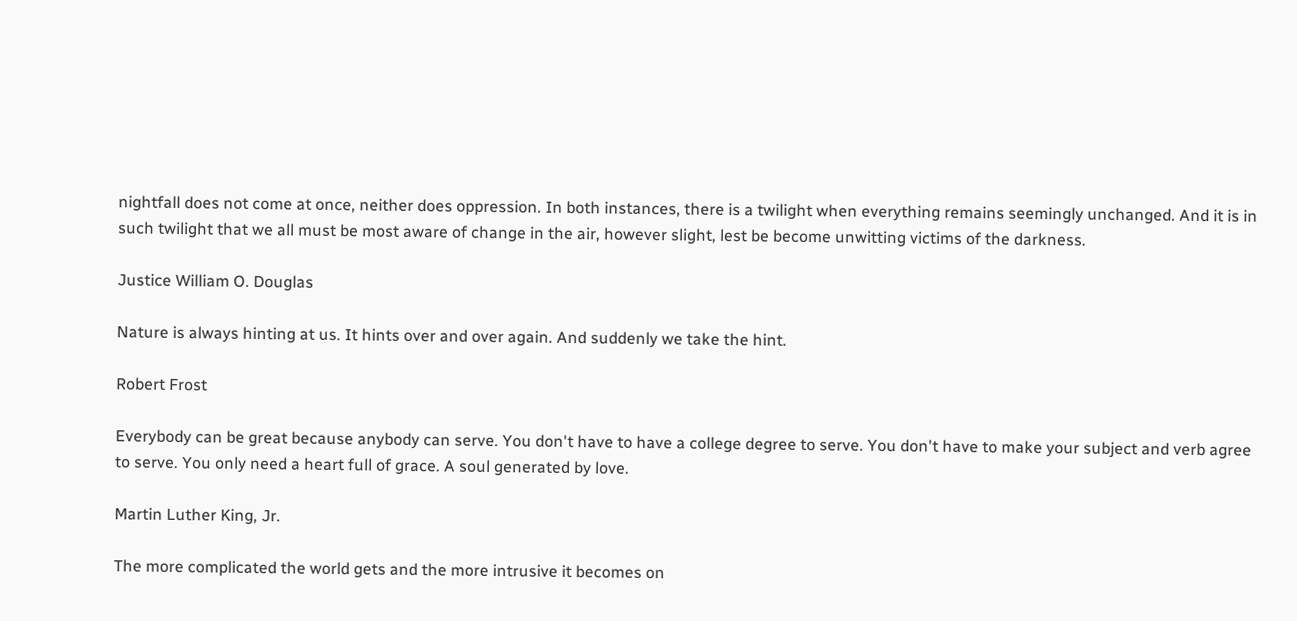nightfall does not come at once, neither does oppression. In both instances, there is a twilight when everything remains seemingly unchanged. And it is in such twilight that we all must be most aware of change in the air, however slight, lest be become unwitting victims of the darkness.

Justice William O. Douglas

Nature is always hinting at us. It hints over and over again. And suddenly we take the hint.

Robert Frost

Everybody can be great because anybody can serve. You don't have to have a college degree to serve. You don't have to make your subject and verb agree to serve. You only need a heart full of grace. A soul generated by love.

Martin Luther King, Jr.

The more complicated the world gets and the more intrusive it becomes on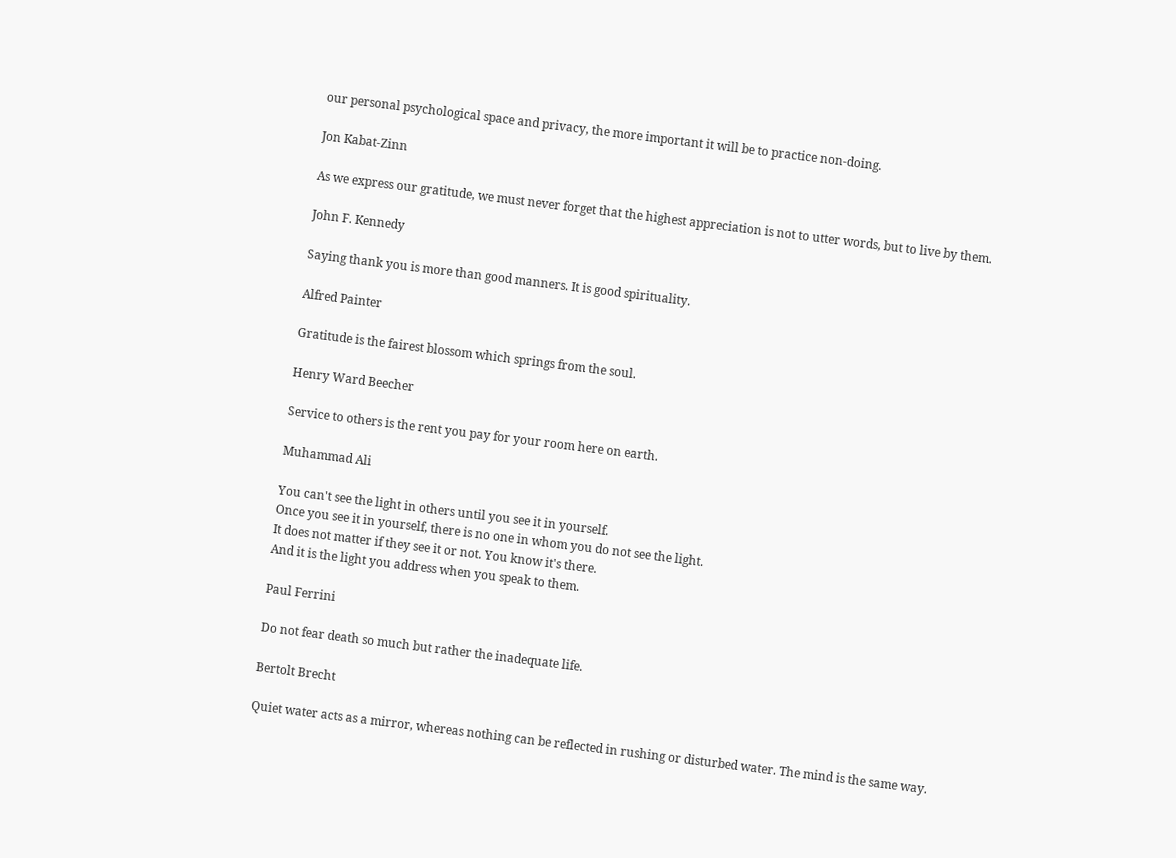our personal psychological space and privacy, the more important it will be to practice non-doing.

Jon Kabat-Zinn

As we express our gratitude, we must never forget that the highest appreciation is not to utter words, but to live by them.

John F. Kennedy

Saying thank you is more than good manners. It is good spirituality.

Alfred Painter

Gratitude is the fairest blossom which springs from the soul.

Henry Ward Beecher

Service to others is the rent you pay for your room here on earth.

Muhammad Ali

You can't see the light in others until you see it in yourself.
Once you see it in yourself, there is no one in whom you do not see the light.
It does not matter if they see it or not. You know it's there.
And it is the light you address when you speak to them.

Paul Ferrini

Do not fear death so much but rather the inadequate life.

Bertolt Brecht

Quiet water acts as a mirror, whereas nothing can be reflected in rushing or disturbed water. The mind is the same way.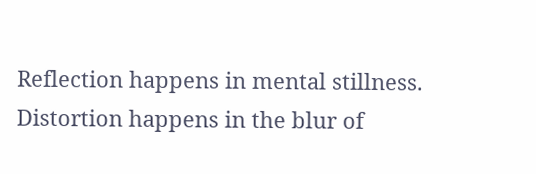Reflection happens in mental stillness. Distortion happens in the blur of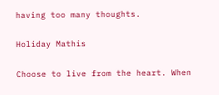having too many thoughts.

Holiday Mathis

Choose to live from the heart. When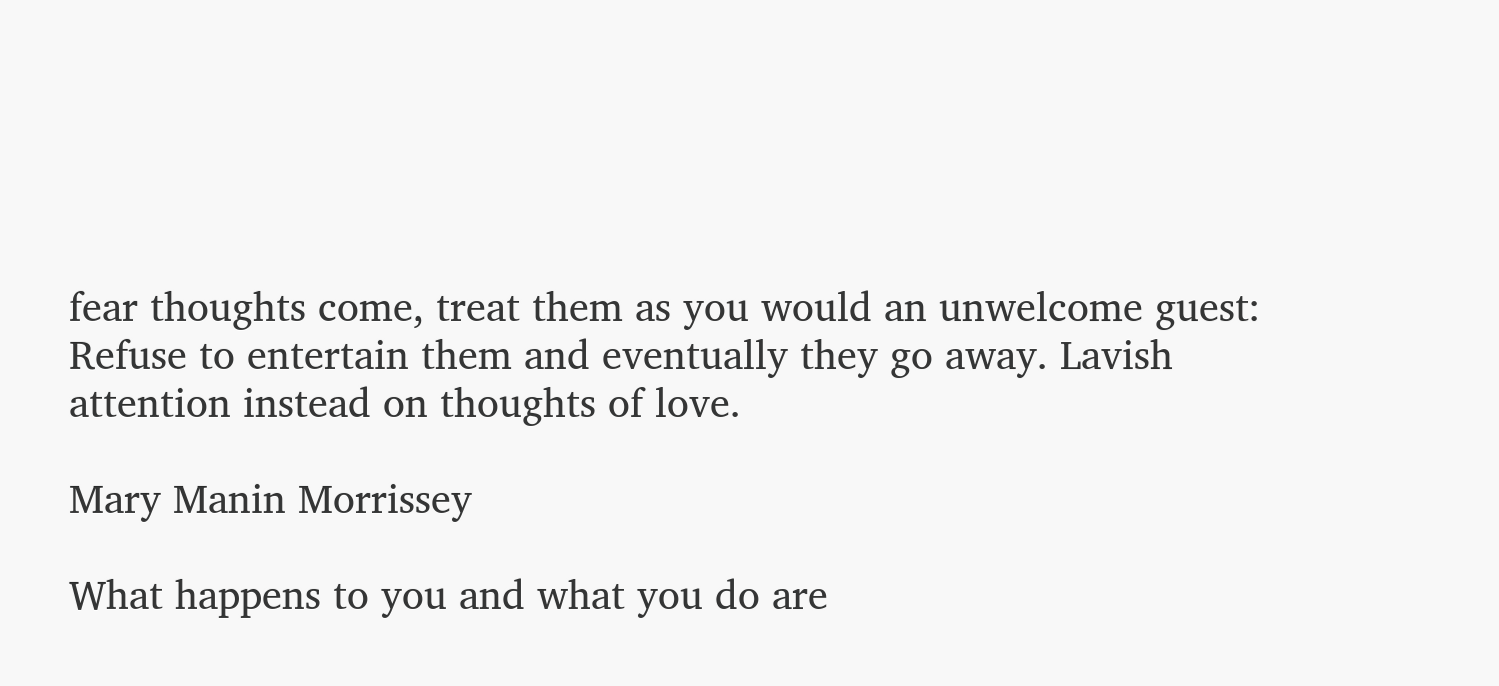fear thoughts come, treat them as you would an unwelcome guest: Refuse to entertain them and eventually they go away. Lavish attention instead on thoughts of love.

Mary Manin Morrissey

What happens to you and what you do are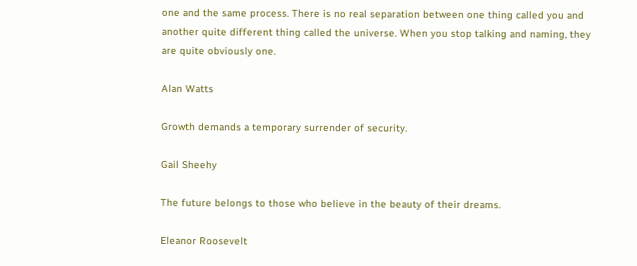one and the same process. There is no real separation between one thing called you and another quite different thing called the universe. When you stop talking and naming, they are quite obviously one.

Alan Watts

Growth demands a temporary surrender of security.

Gail Sheehy

The future belongs to those who believe in the beauty of their dreams.

Eleanor Roosevelt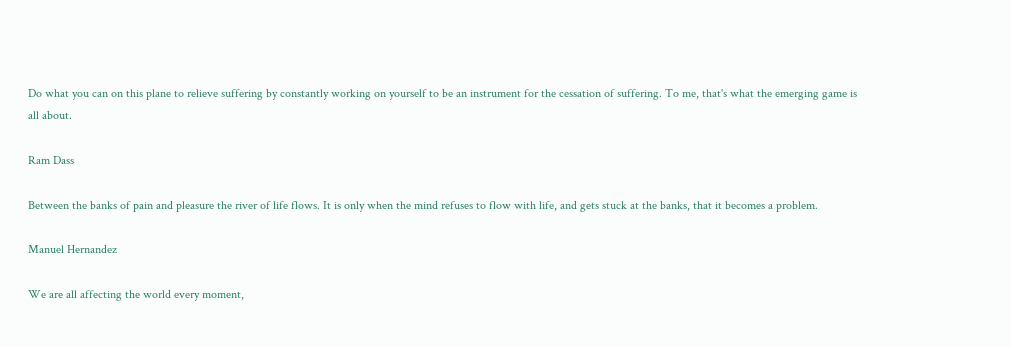Do what you can on this plane to relieve suffering by constantly working on yourself to be an instrument for the cessation of suffering. To me, that's what the emerging game is all about.

Ram Dass

Between the banks of pain and pleasure the river of life flows. It is only when the mind refuses to flow with life, and gets stuck at the banks, that it becomes a problem.

Manuel Hernandez

We are all affecting the world every moment,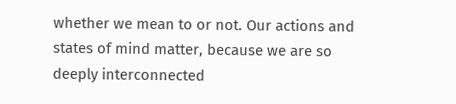whether we mean to or not. Our actions and states of mind matter, because we are so deeply interconnected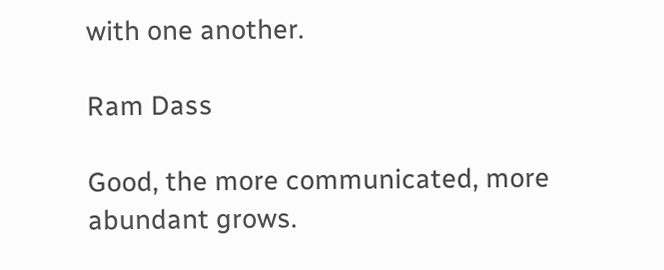with one another.

Ram Dass

Good, the more communicated, more abundant grows.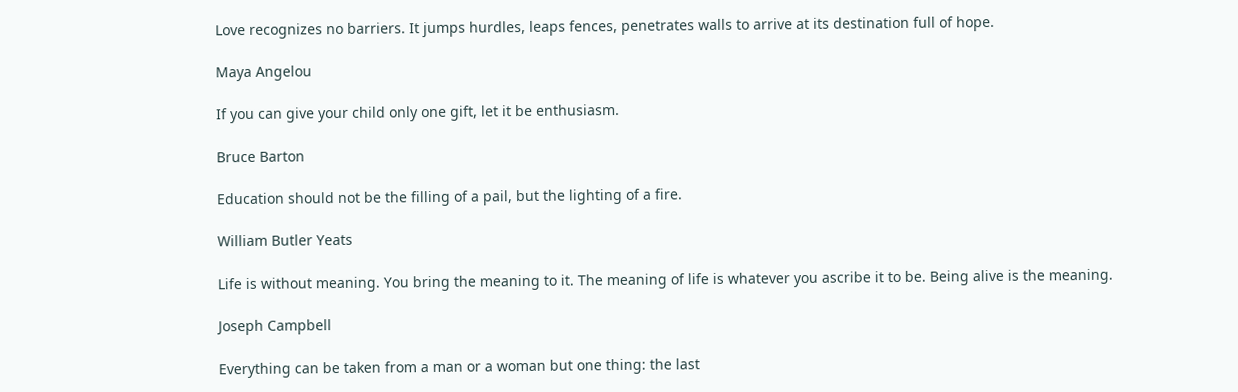Love recognizes no barriers. It jumps hurdles, leaps fences, penetrates walls to arrive at its destination full of hope.

Maya Angelou

If you can give your child only one gift, let it be enthusiasm.

Bruce Barton

Education should not be the filling of a pail, but the lighting of a fire.

William Butler Yeats

Life is without meaning. You bring the meaning to it. The meaning of life is whatever you ascribe it to be. Being alive is the meaning.

Joseph Campbell

Everything can be taken from a man or a woman but one thing: the last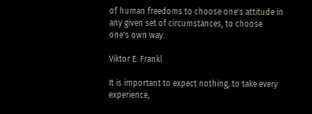of human freedoms to choose one's attitude in any given set of circumstances, to choose one's own way.

Viktor E. Frankl

It is important to expect nothing, to take every experience,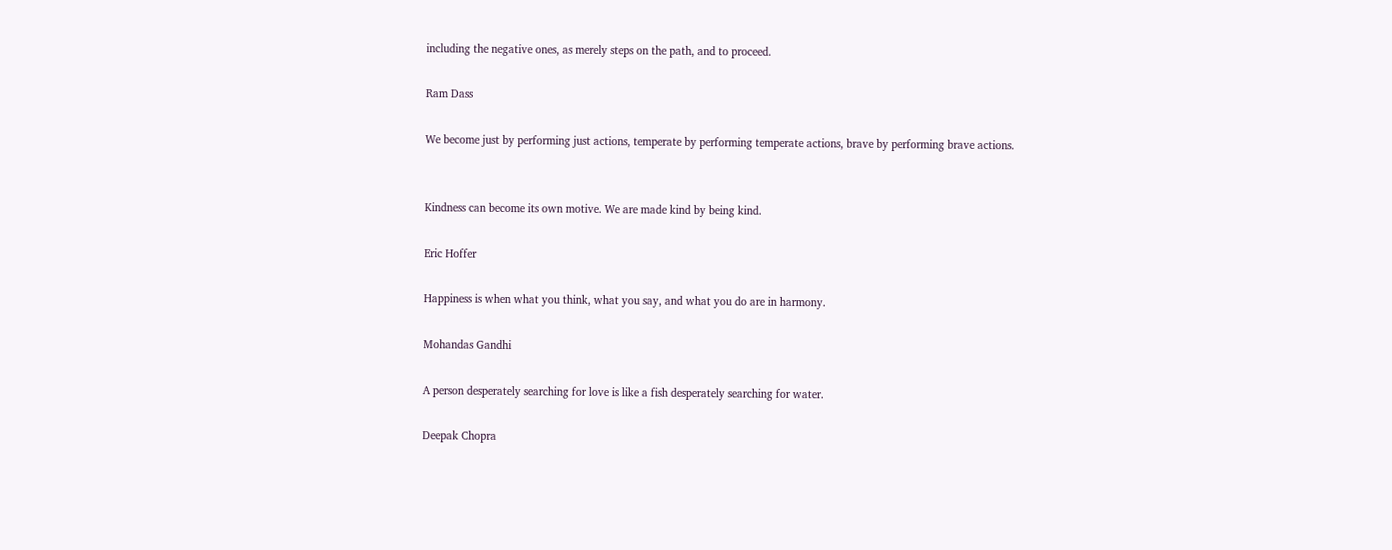including the negative ones, as merely steps on the path, and to proceed.

Ram Dass

We become just by performing just actions, temperate by performing temperate actions, brave by performing brave actions.


Kindness can become its own motive. We are made kind by being kind.

Eric Hoffer

Happiness is when what you think, what you say, and what you do are in harmony.

Mohandas Gandhi

A person desperately searching for love is like a fish desperately searching for water.

Deepak Chopra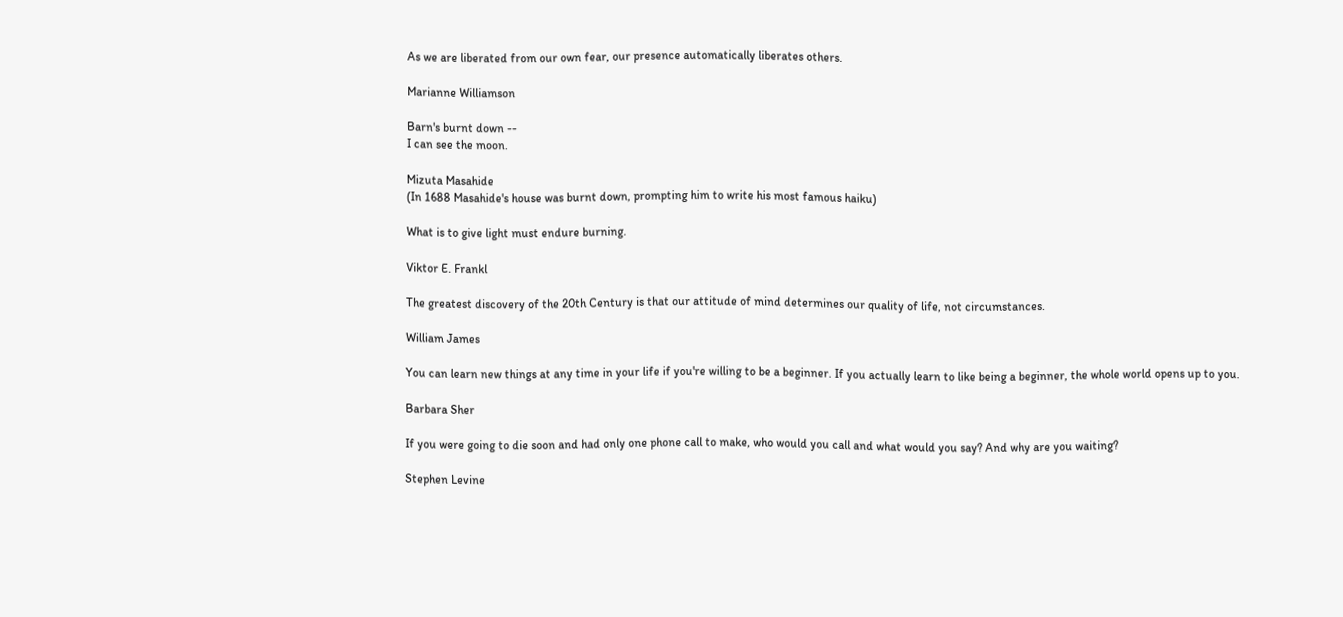As we are liberated from our own fear, our presence automatically liberates others.

Marianne Williamson

Barn's burnt down --
I can see the moon.

Mizuta Masahide
(In 1688 Masahide's house was burnt down, prompting him to write his most famous haiku)

What is to give light must endure burning.

Viktor E. Frankl

The greatest discovery of the 20th Century is that our attitude of mind determines our quality of life, not circumstances.

William James

You can learn new things at any time in your life if you're willing to be a beginner. If you actually learn to like being a beginner, the whole world opens up to you.

Barbara Sher

If you were going to die soon and had only one phone call to make, who would you call and what would you say? And why are you waiting?

Stephen Levine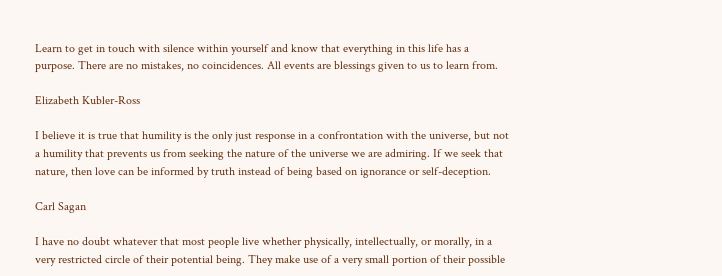Learn to get in touch with silence within yourself and know that everything in this life has a purpose. There are no mistakes, no coincidences. All events are blessings given to us to learn from.

Elizabeth Kubler-Ross

I believe it is true that humility is the only just response in a confrontation with the universe, but not a humility that prevents us from seeking the nature of the universe we are admiring. If we seek that nature, then love can be informed by truth instead of being based on ignorance or self-deception.

Carl Sagan

I have no doubt whatever that most people live whether physically, intellectually, or morally, in a very restricted circle of their potential being. They make use of a very small portion of their possible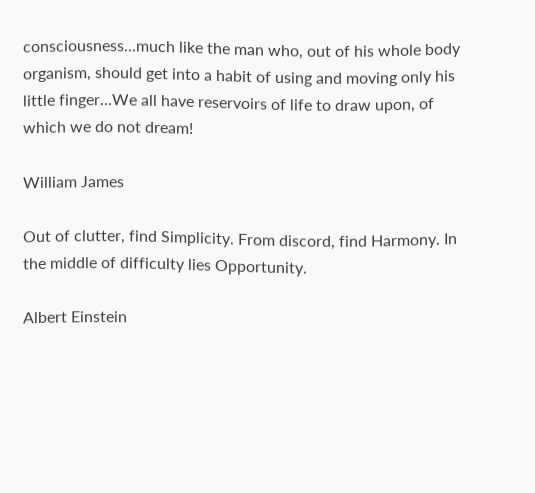consciousness...much like the man who, out of his whole body organism, should get into a habit of using and moving only his little finger...We all have reservoirs of life to draw upon, of which we do not dream!

William James

Out of clutter, find Simplicity. From discord, find Harmony. In the middle of difficulty lies Opportunity.

Albert Einstein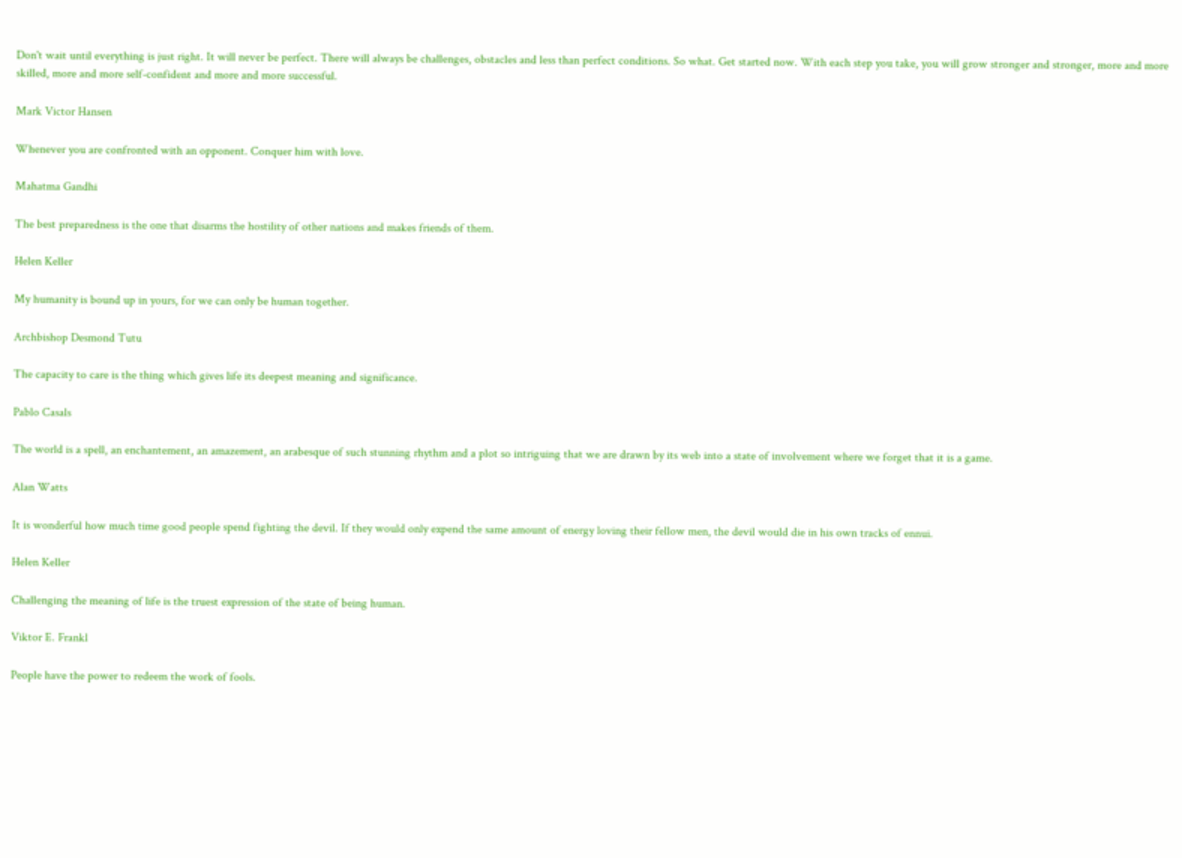Don't wait until everything is just right. It will never be perfect. There will always be challenges, obstacles and less than perfect conditions. So what. Get started now. With each step you take, you will grow stronger and stronger, more and more skilled, more and more self-confident and more and more successful.

Mark Victor Hansen

Whenever you are confronted with an opponent. Conquer him with love.

Mahatma Gandhi

The best preparedness is the one that disarms the hostility of other nations and makes friends of them.

Helen Keller

My humanity is bound up in yours, for we can only be human together.

Archbishop Desmond Tutu

The capacity to care is the thing which gives life its deepest meaning and significance.

Pablo Casals

The world is a spell, an enchantement, an amazement, an arabesque of such stunning rhythm and a plot so intriguing that we are drawn by its web into a state of involvement where we forget that it is a game.

Alan Watts

It is wonderful how much time good people spend fighting the devil. If they would only expend the same amount of energy loving their fellow men, the devil would die in his own tracks of ennui.

Helen Keller

Challenging the meaning of life is the truest expression of the state of being human.

Viktor E. Frankl

People have the power to redeem the work of fools.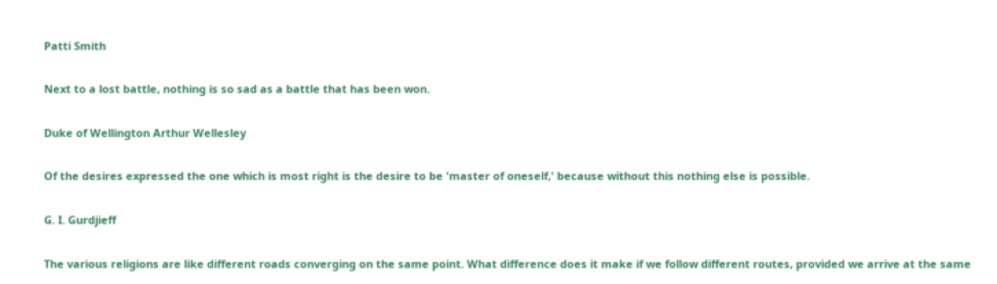Patti Smith

Next to a lost battle, nothing is so sad as a battle that has been won.

Duke of Wellington Arthur Wellesley

Of the desires expressed the one which is most right is the desire to be 'master of oneself,' because without this nothing else is possible.

G. I. Gurdjieff

The various religions are like different roads converging on the same point. What difference does it make if we follow different routes, provided we arrive at the same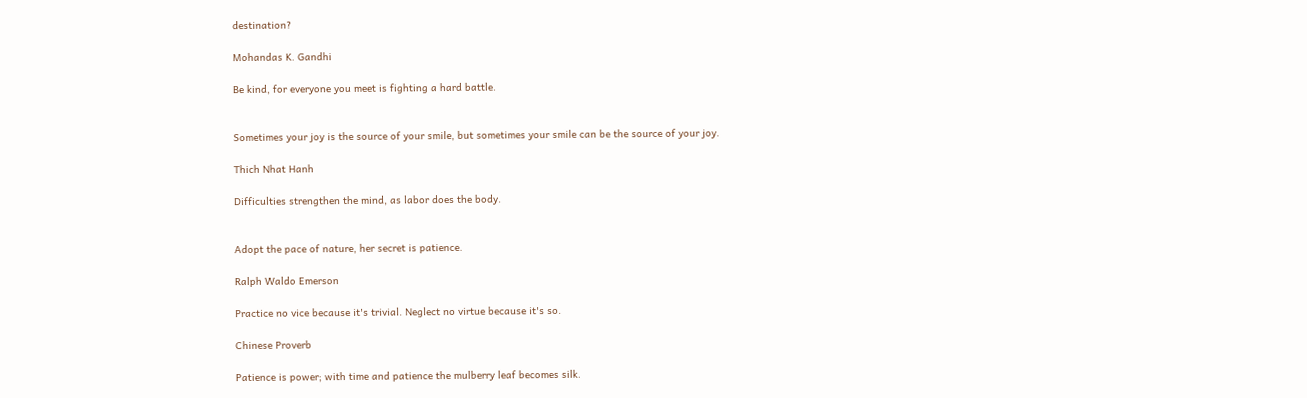destination?

Mohandas K. Gandhi

Be kind, for everyone you meet is fighting a hard battle.


Sometimes your joy is the source of your smile, but sometimes your smile can be the source of your joy.

Thich Nhat Hanh

Difficulties strengthen the mind, as labor does the body.


Adopt the pace of nature, her secret is patience.

Ralph Waldo Emerson

Practice no vice because it's trivial. Neglect no virtue because it's so.

Chinese Proverb

Patience is power; with time and patience the mulberry leaf becomes silk.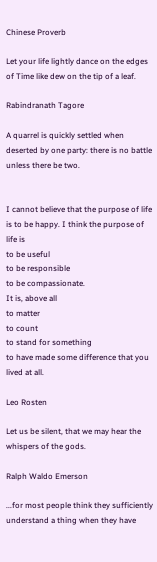Chinese Proverb

Let your life lightly dance on the edges of Time like dew on the tip of a leaf.

Rabindranath Tagore

A quarrel is quickly settled when deserted by one party: there is no battle unless there be two.


I cannot believe that the purpose of life is to be happy. I think the purpose of life is
to be useful
to be responsible
to be compassionate.
It is, above all
to matter
to count
to stand for something
to have made some difference that you lived at all.

Leo Rosten

Let us be silent, that we may hear the whispers of the gods.

Ralph Waldo Emerson

...for most people think they sufficiently understand a thing when they have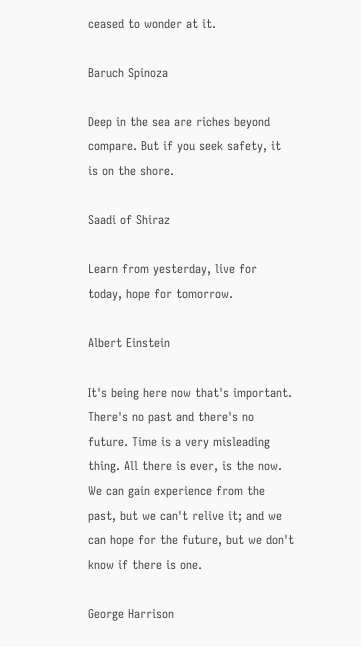ceased to wonder at it.

Baruch Spinoza

Deep in the sea are riches beyond compare. But if you seek safety, it is on the shore.

Saadi of Shiraz

Learn from yesterday, live for today, hope for tomorrow.

Albert Einstein

It's being here now that's important. There's no past and there's no future. Time is a very misleading thing. All there is ever, is the now. We can gain experience from the past, but we can't relive it; and we can hope for the future, but we don't know if there is one.

George Harrison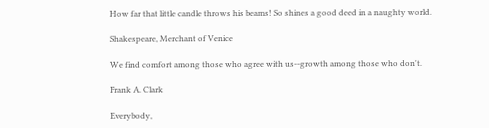How far that little candle throws his beams! So shines a good deed in a naughty world.

Shakespeare, Merchant of Venice

We find comfort among those who agree with us--growth among those who don't.

Frank A. Clark

Everybody,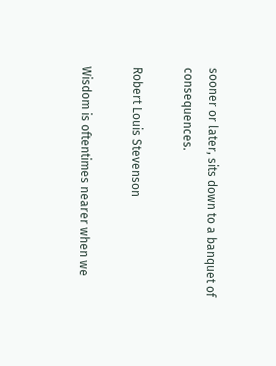sooner or later, sits down to a banquet of consequences.

Robert Louis Stevenson

Wisdom is oftentimes nearer when we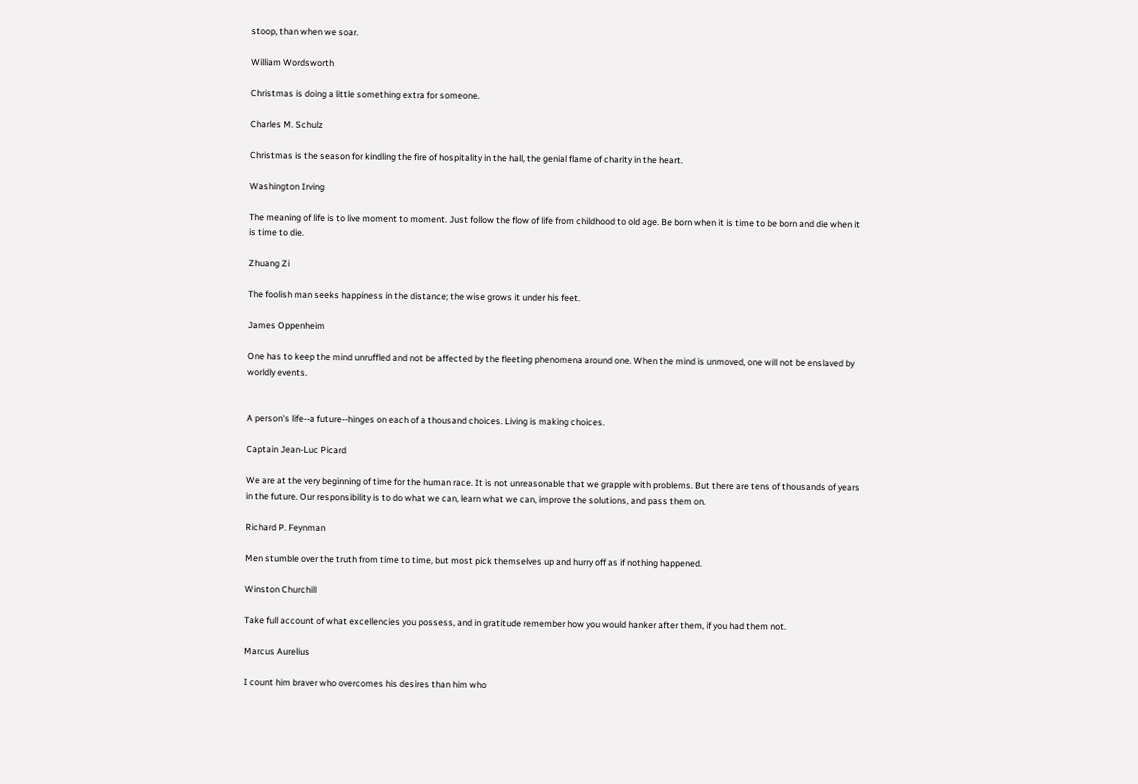stoop, than when we soar.

William Wordsworth

Christmas is doing a little something extra for someone.

Charles M. Schulz

Christmas is the season for kindling the fire of hospitality in the hall, the genial flame of charity in the heart.

Washington Irving

The meaning of life is to live moment to moment. Just follow the flow of life from childhood to old age. Be born when it is time to be born and die when it is time to die.

Zhuang Zi

The foolish man seeks happiness in the distance; the wise grows it under his feet.

James Oppenheim

One has to keep the mind unruffled and not be affected by the fleeting phenomena around one. When the mind is unmoved, one will not be enslaved by worldly events.


A person's life--a future--hinges on each of a thousand choices. Living is making choices.

Captain Jean-Luc Picard

We are at the very beginning of time for the human race. It is not unreasonable that we grapple with problems. But there are tens of thousands of years in the future. Our responsibility is to do what we can, learn what we can, improve the solutions, and pass them on.

Richard P. Feynman

Men stumble over the truth from time to time, but most pick themselves up and hurry off as if nothing happened.

Winston Churchill

Take full account of what excellencies you possess, and in gratitude remember how you would hanker after them, if you had them not.

Marcus Aurelius

I count him braver who overcomes his desires than him who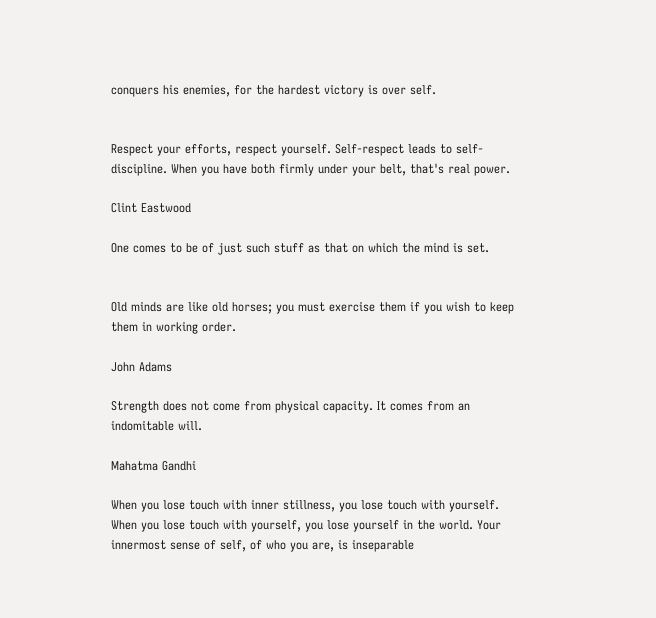conquers his enemies, for the hardest victory is over self.


Respect your efforts, respect yourself. Self-respect leads to self-discipline. When you have both firmly under your belt, that's real power.

Clint Eastwood

One comes to be of just such stuff as that on which the mind is set.


Old minds are like old horses; you must exercise them if you wish to keep them in working order.

John Adams

Strength does not come from physical capacity. It comes from an indomitable will.

Mahatma Gandhi

When you lose touch with inner stillness, you lose touch with yourself. When you lose touch with yourself, you lose yourself in the world. Your innermost sense of self, of who you are, is inseparable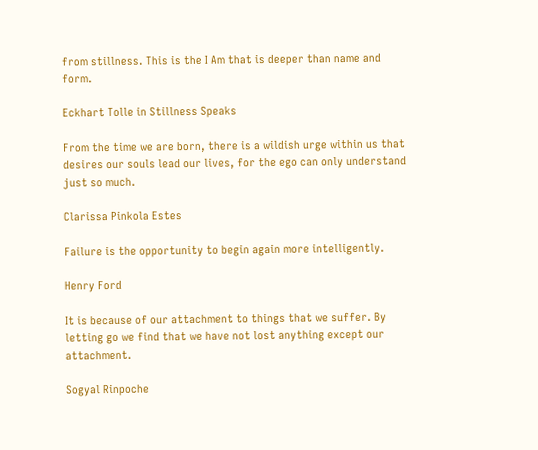from stillness. This is the I Am that is deeper than name and form.

Eckhart Tolle in Stillness Speaks

From the time we are born, there is a wildish urge within us that desires our souls lead our lives, for the ego can only understand just so much.

Clarissa Pinkola Estes

Failure is the opportunity to begin again more intelligently.

Henry Ford

It is because of our attachment to things that we suffer. By letting go we find that we have not lost anything except our attachment.

Sogyal Rinpoche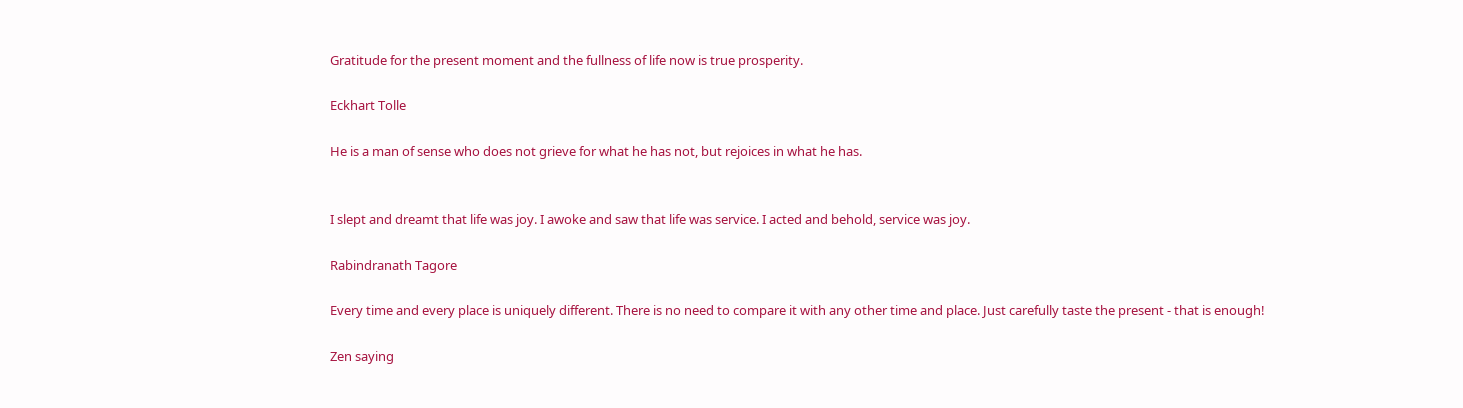Gratitude for the present moment and the fullness of life now is true prosperity.

Eckhart Tolle

He is a man of sense who does not grieve for what he has not, but rejoices in what he has.


I slept and dreamt that life was joy. I awoke and saw that life was service. I acted and behold, service was joy.

Rabindranath Tagore

Every time and every place is uniquely different. There is no need to compare it with any other time and place. Just carefully taste the present - that is enough!

Zen saying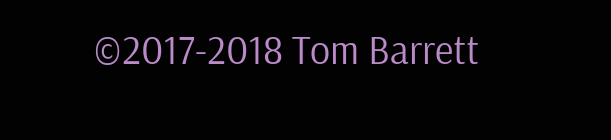©2017-2018 Tom Barrett